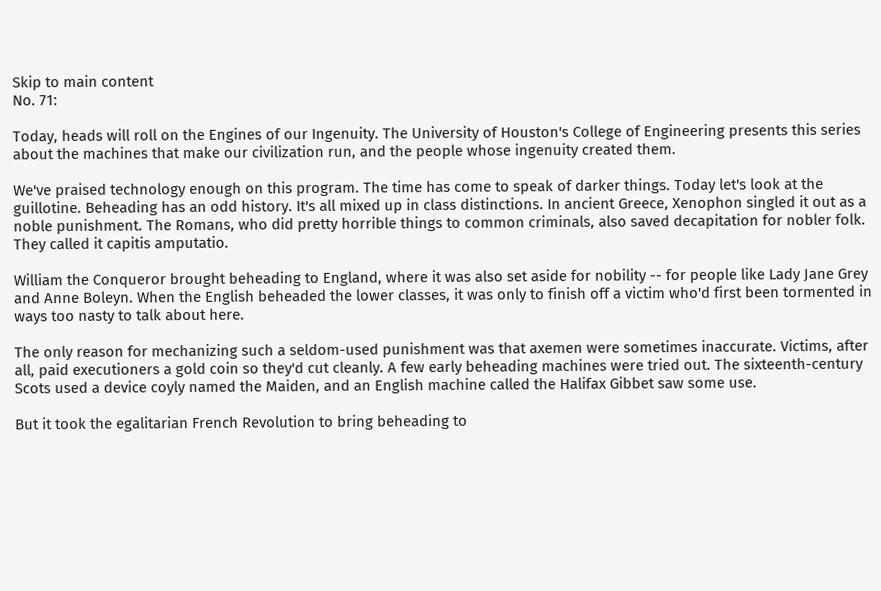Skip to main content
No. 71:

Today, heads will roll on the Engines of our Ingenuity. The University of Houston's College of Engineering presents this series about the machines that make our civilization run, and the people whose ingenuity created them.

We've praised technology enough on this program. The time has come to speak of darker things. Today let's look at the guillotine. Beheading has an odd history. It's all mixed up in class distinctions. In ancient Greece, Xenophon singled it out as a noble punishment. The Romans, who did pretty horrible things to common criminals, also saved decapitation for nobler folk. They called it capitis amputatio.

William the Conqueror brought beheading to England, where it was also set aside for nobility -- for people like Lady Jane Grey and Anne Boleyn. When the English beheaded the lower classes, it was only to finish off a victim who'd first been tormented in ways too nasty to talk about here.

The only reason for mechanizing such a seldom-used punishment was that axemen were sometimes inaccurate. Victims, after all, paid executioners a gold coin so they'd cut cleanly. A few early beheading machines were tried out. The sixteenth-century Scots used a device coyly named the Maiden, and an English machine called the Halifax Gibbet saw some use.

But it took the egalitarian French Revolution to bring beheading to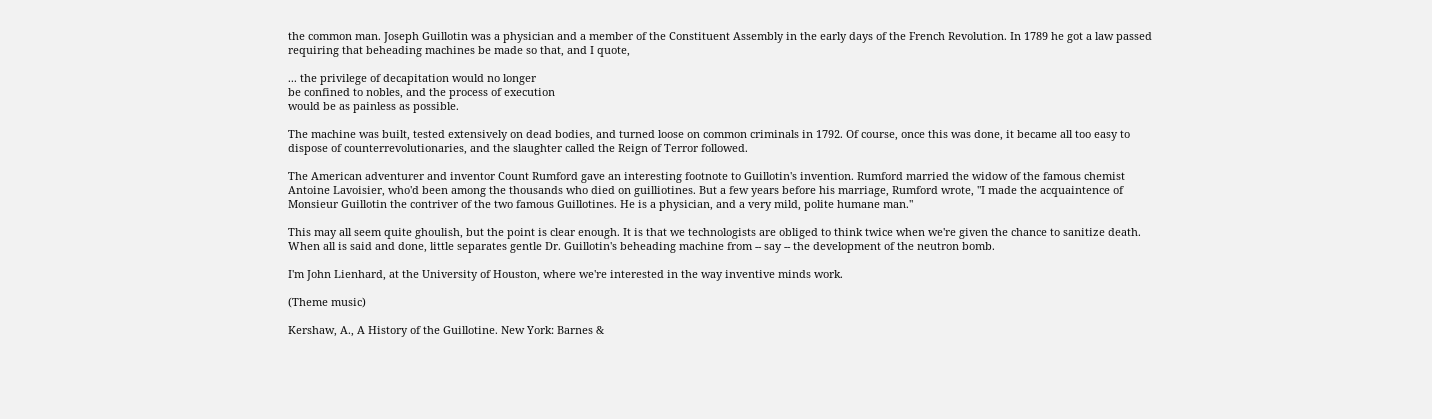the common man. Joseph Guillotin was a physician and a member of the Constituent Assembly in the early days of the French Revolution. In 1789 he got a law passed requiring that beheading machines be made so that, and I quote,

... the privilege of decapitation would no longer
be confined to nobles, and the process of execution
would be as painless as possible.

The machine was built, tested extensively on dead bodies, and turned loose on common criminals in 1792. Of course, once this was done, it became all too easy to dispose of counterrevolutionaries, and the slaughter called the Reign of Terror followed.

The American adventurer and inventor Count Rumford gave an interesting footnote to Guillotin's invention. Rumford married the widow of the famous chemist Antoine Lavoisier, who'd been among the thousands who died on guilliotines. But a few years before his marriage, Rumford wrote, "I made the acquaintence of Monsieur Guillotin the contriver of the two famous Guillotines. He is a physician, and a very mild, polite humane man."

This may all seem quite ghoulish, but the point is clear enough. It is that we technologists are obliged to think twice when we're given the chance to sanitize death. When all is said and done, little separates gentle Dr. Guillotin's beheading machine from -- say -- the development of the neutron bomb.

I'm John Lienhard, at the University of Houston, where we're interested in the way inventive minds work.

(Theme music)

Kershaw, A., A History of the Guillotine. New York: Barnes &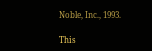Noble, Inc., 1993.

This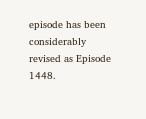episode has been considerably revised as Episode 1448.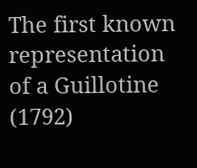The first known representation of a Guillotine (1792)